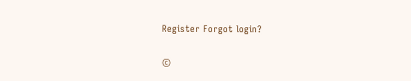Register Forgot login?

©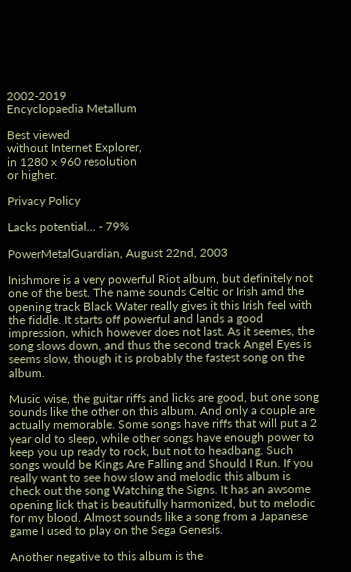2002-2019
Encyclopaedia Metallum

Best viewed
without Internet Explorer,
in 1280 x 960 resolution
or higher.

Privacy Policy

Lacks potential... - 79%

PowerMetalGuardian, August 22nd, 2003

Inishmore is a very powerful Riot album, but definitely not one of the best. The name sounds Celtic or Irish amd the opening track Black Water really gives it this Irish feel with the fiddle. It starts off powerful and lands a good impression, which however does not last. As it seemes, the song slows down, and thus the second track Angel Eyes is seems slow, though it is probably the fastest song on the album.

Music wise, the guitar riffs and licks are good, but one song sounds like the other on this album. And only a couple are actually memorable. Some songs have riffs that will put a 2 year old to sleep, while other songs have enough power to keep you up ready to rock, but not to headbang. Such songs would be Kings Are Falling and Should I Run. If you really want to see how slow and melodic this album is check out the song Watching the Signs. It has an awsome opening lick that is beautifully harmonized, but to melodic for my blood. Almost sounds like a song from a Japanese game I used to play on the Sega Genesis.

Another negative to this album is the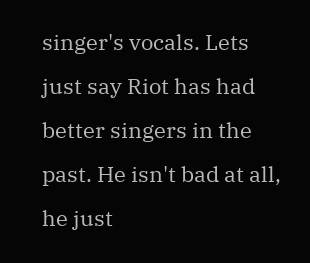singer's vocals. Lets just say Riot has had better singers in the past. He isn't bad at all, he just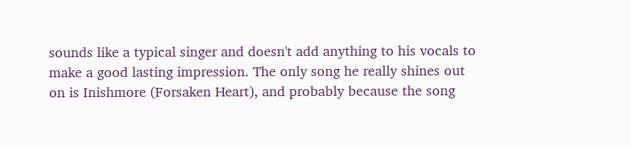sounds like a typical singer and doesn't add anything to his vocals to make a good lasting impression. The only song he really shines out on is Inishmore (Forsaken Heart), and probably because the song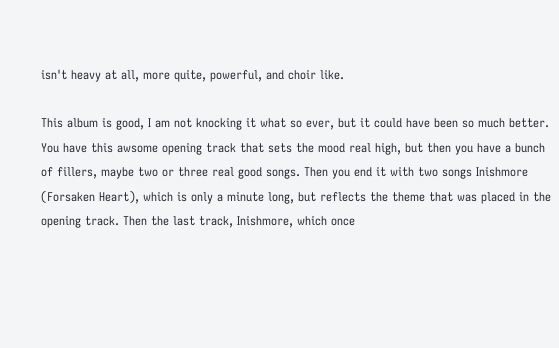isn't heavy at all, more quite, powerful, and choir like.

This album is good, I am not knocking it what so ever, but it could have been so much better. You have this awsome opening track that sets the mood real high, but then you have a bunch of fillers, maybe two or three real good songs. Then you end it with two songs Inishmore (Forsaken Heart), which is only a minute long, but reflects the theme that was placed in the opening track. Then the last track, Inishmore, which once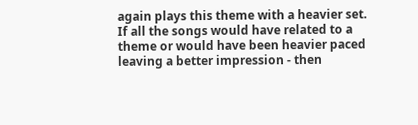again plays this theme with a heavier set. If all the songs would have related to a theme or would have been heavier paced leaving a better impression - then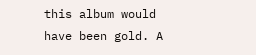this album would have been gold. A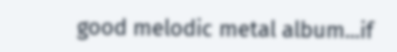good melodic metal album...if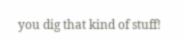you dig that kind of stuff!